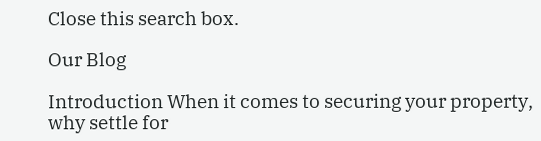Close this search box.

Our Blog

Introduction When it comes to securing your property, why settle for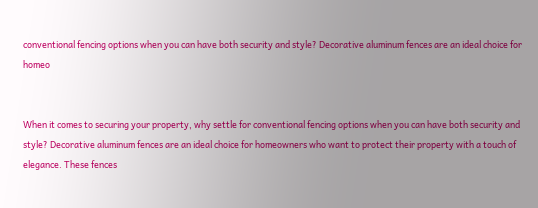conventional fencing options when you can have both security and style? Decorative aluminum fences are an ideal choice for homeo


When it comes to securing your property, why settle for conventional fencing options when you can have both security and style? Decorative aluminum fences are an ideal choice for homeowners who want to protect their property with a touch of elegance. These fences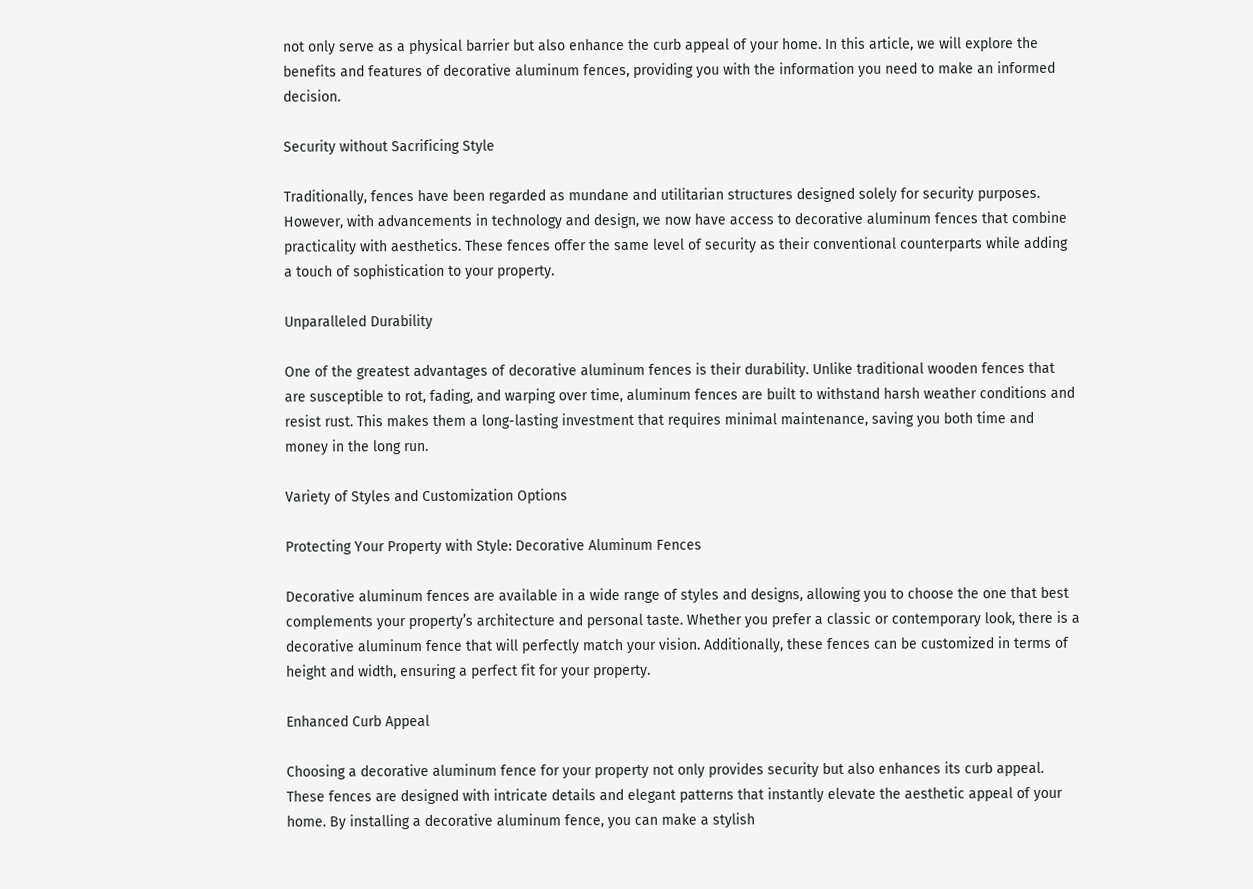not only serve as a physical barrier but also enhance the curb appeal of your home. In this article, we will explore the benefits and features of decorative aluminum fences, providing you with the information you need to make an informed decision.

Security without Sacrificing Style

Traditionally, fences have been regarded as mundane and utilitarian structures designed solely for security purposes. However, with advancements in technology and design, we now have access to decorative aluminum fences that combine practicality with aesthetics. These fences offer the same level of security as their conventional counterparts while adding a touch of sophistication to your property.

Unparalleled Durability

One of the greatest advantages of decorative aluminum fences is their durability. Unlike traditional wooden fences that are susceptible to rot, fading, and warping over time, aluminum fences are built to withstand harsh weather conditions and resist rust. This makes them a long-lasting investment that requires minimal maintenance, saving you both time and money in the long run.

Variety of Styles and Customization Options

Protecting Your Property with Style: Decorative Aluminum Fences

Decorative aluminum fences are available in a wide range of styles and designs, allowing you to choose the one that best complements your property’s architecture and personal taste. Whether you prefer a classic or contemporary look, there is a decorative aluminum fence that will perfectly match your vision. Additionally, these fences can be customized in terms of height and width, ensuring a perfect fit for your property.

Enhanced Curb Appeal

Choosing a decorative aluminum fence for your property not only provides security but also enhances its curb appeal. These fences are designed with intricate details and elegant patterns that instantly elevate the aesthetic appeal of your home. By installing a decorative aluminum fence, you can make a stylish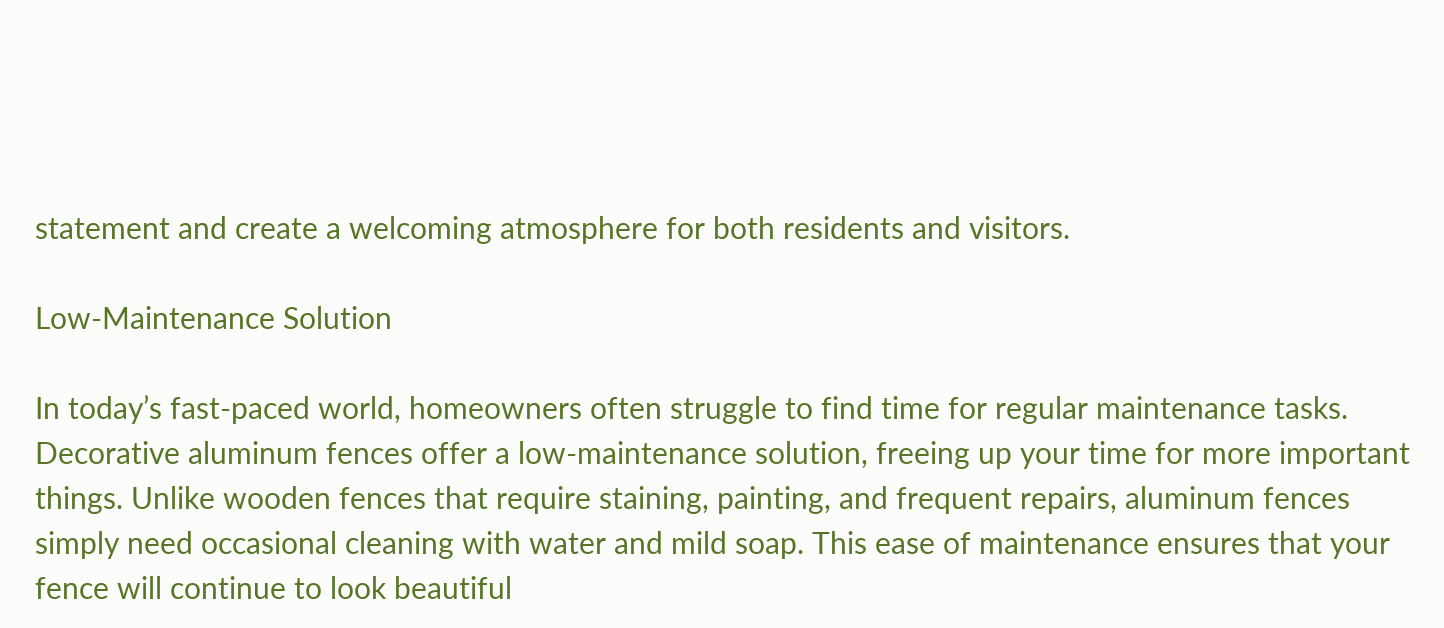statement and create a welcoming atmosphere for both residents and visitors.

Low-Maintenance Solution

In today’s fast-paced world, homeowners often struggle to find time for regular maintenance tasks. Decorative aluminum fences offer a low-maintenance solution, freeing up your time for more important things. Unlike wooden fences that require staining, painting, and frequent repairs, aluminum fences simply need occasional cleaning with water and mild soap. This ease of maintenance ensures that your fence will continue to look beautiful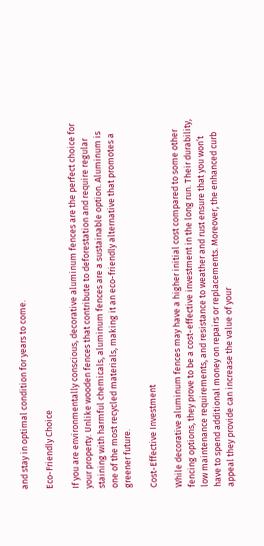and stay in optimal condition for years to come.

Eco-Friendly Choice

If you are environmentally conscious, decorative aluminum fences are the perfect choice for your property. Unlike wooden fences that contribute to deforestation and require regular staining with harmful chemicals, aluminum fences are a sustainable option. Aluminum is one of the most recycled materials, making it an eco-friendly alternative that promotes a greener future.

Cost-Effective Investment

While decorative aluminum fences may have a higher initial cost compared to some other fencing options, they prove to be a cost-effective investment in the long run. Their durability, low maintenance requirements, and resistance to weather and rust ensure that you won’t have to spend additional money on repairs or replacements. Moreover, the enhanced curb appeal they provide can increase the value of your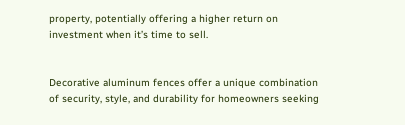property, potentially offering a higher return on investment when it’s time to sell.


Decorative aluminum fences offer a unique combination of security, style, and durability for homeowners seeking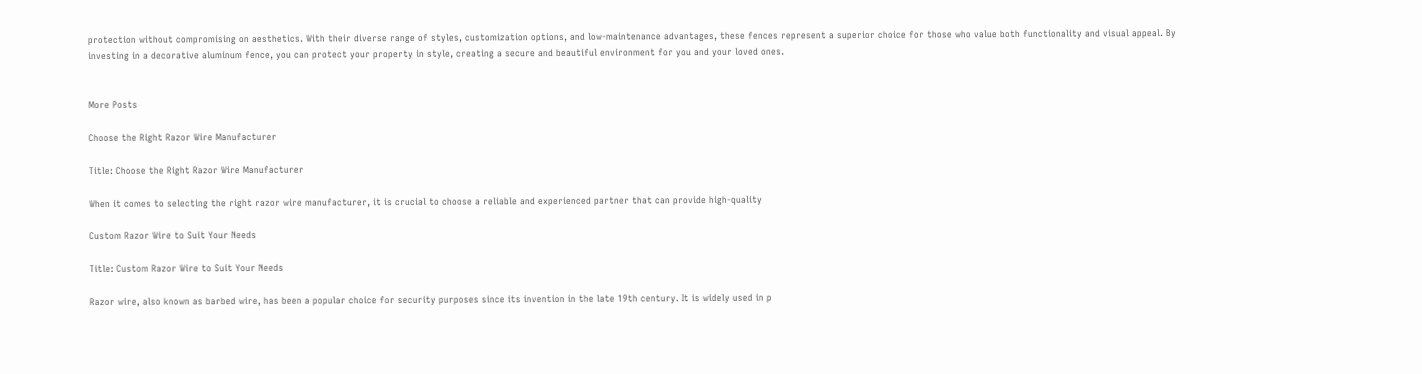protection without compromising on aesthetics. With their diverse range of styles, customization options, and low-maintenance advantages, these fences represent a superior choice for those who value both functionality and visual appeal. By investing in a decorative aluminum fence, you can protect your property in style, creating a secure and beautiful environment for you and your loved ones.


More Posts

Choose the Right Razor Wire Manufacturer

Title: Choose the Right Razor Wire Manufacturer

When it comes to selecting the right razor wire manufacturer, it is crucial to choose a reliable and experienced partner that can provide high-quality

Custom Razor Wire to Suit Your Needs

Title: Custom Razor Wire to Suit Your Needs

Razor wire, also known as barbed wire, has been a popular choice for security purposes since its invention in the late 19th century. It is widely used in p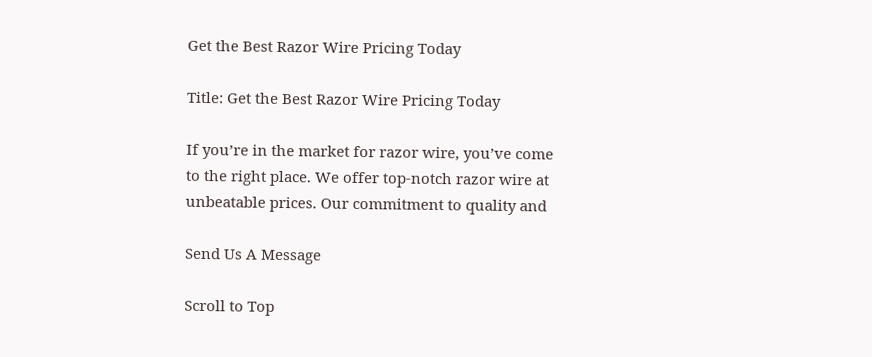Get the Best Razor Wire Pricing Today

Title: Get the Best Razor Wire Pricing Today

If you’re in the market for razor wire, you’ve come to the right place. We offer top-notch razor wire at unbeatable prices. Our commitment to quality and

Send Us A Message

Scroll to Top